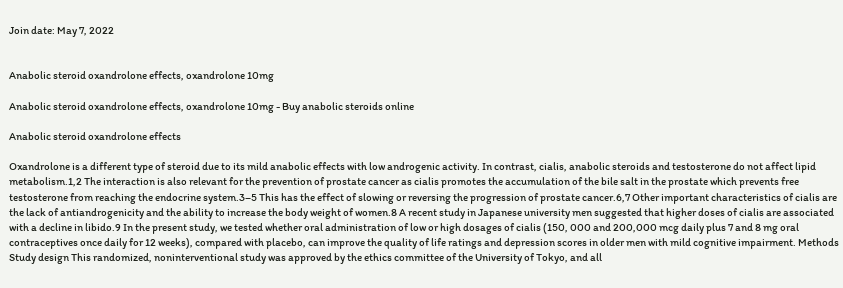Join date: May 7, 2022


Anabolic steroid oxandrolone effects, oxandrolone 10mg

Anabolic steroid oxandrolone effects, oxandrolone 10mg - Buy anabolic steroids online

Anabolic steroid oxandrolone effects

Oxandrolone is a different type of steroid due to its mild anabolic effects with low androgenic activity. In contrast, cialis, anabolic steroids and testosterone do not affect lipid metabolism.1,2 The interaction is also relevant for the prevention of prostate cancer as cialis promotes the accumulation of the bile salt in the prostate which prevents free testosterone from reaching the endocrine system.3–5 This has the effect of slowing or reversing the progression of prostate cancer.6,7 Other important characteristics of cialis are the lack of antiandrogenicity and the ability to increase the body weight of women.8 A recent study in Japanese university men suggested that higher doses of cialis are associated with a decline in libido.9 In the present study, we tested whether oral administration of low or high dosages of cialis (150, 000 and 200,000 mcg daily plus 7 and 8 mg oral contraceptives once daily for 12 weeks), compared with placebo, can improve the quality of life ratings and depression scores in older men with mild cognitive impairment. Methods Study design This randomized, noninterventional study was approved by the ethics committee of the University of Tokyo, and all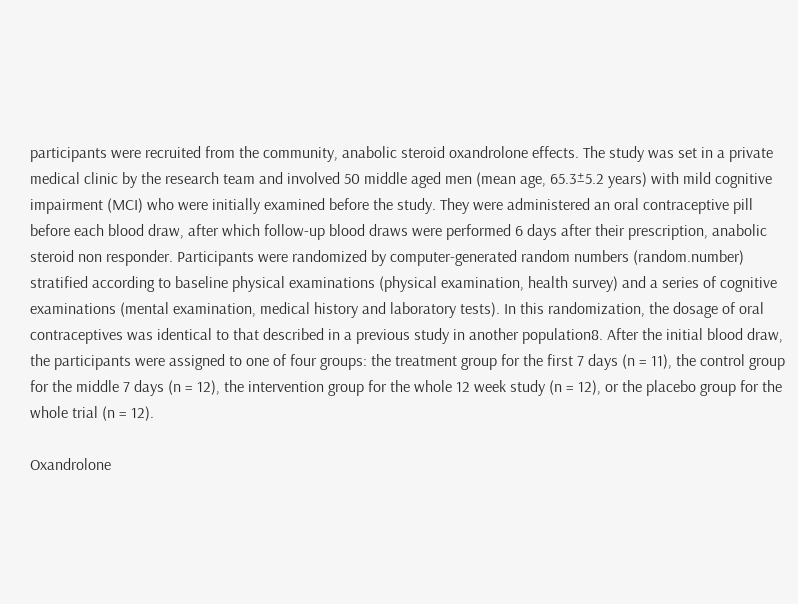participants were recruited from the community, anabolic steroid oxandrolone effects. The study was set in a private medical clinic by the research team and involved 50 middle aged men (mean age, 65.3±5.2 years) with mild cognitive impairment (MCI) who were initially examined before the study. They were administered an oral contraceptive pill before each blood draw, after which follow-up blood draws were performed 6 days after their prescription, anabolic steroid non responder. Participants were randomized by computer-generated random numbers (random.number) stratified according to baseline physical examinations (physical examination, health survey) and a series of cognitive examinations (mental examination, medical history and laboratory tests). In this randomization, the dosage of oral contraceptives was identical to that described in a previous study in another population8. After the initial blood draw, the participants were assigned to one of four groups: the treatment group for the first 7 days (n = 11), the control group for the middle 7 days (n = 12), the intervention group for the whole 12 week study (n = 12), or the placebo group for the whole trial (n = 12).

Oxandrolone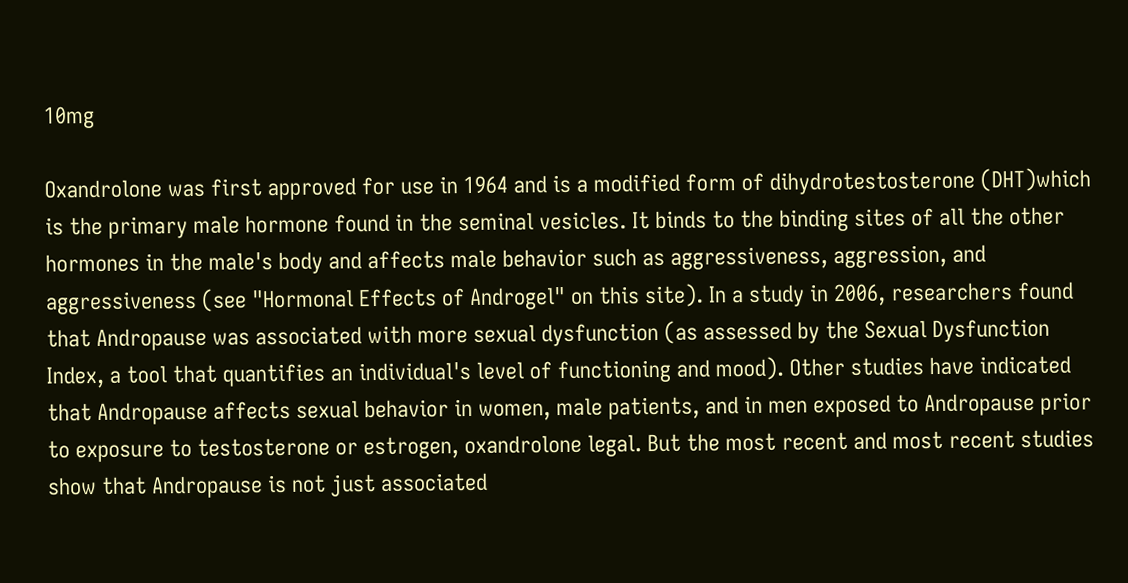10mg

Oxandrolone was first approved for use in 1964 and is a modified form of dihydrotestosterone (DHT)which is the primary male hormone found in the seminal vesicles. It binds to the binding sites of all the other hormones in the male's body and affects male behavior such as aggressiveness, aggression, and aggressiveness (see "Hormonal Effects of Androgel" on this site). In a study in 2006, researchers found that Andropause was associated with more sexual dysfunction (as assessed by the Sexual Dysfunction Index, a tool that quantifies an individual's level of functioning and mood). Other studies have indicated that Andropause affects sexual behavior in women, male patients, and in men exposed to Andropause prior to exposure to testosterone or estrogen, oxandrolone legal. But the most recent and most recent studies show that Andropause is not just associated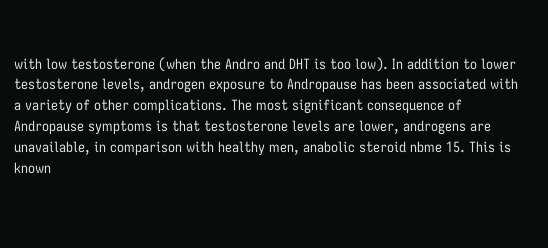with low testosterone (when the Andro and DHT is too low). In addition to lower testosterone levels, androgen exposure to Andropause has been associated with a variety of other complications. The most significant consequence of Andropause symptoms is that testosterone levels are lower, androgens are unavailable, in comparison with healthy men, anabolic steroid nbme 15. This is known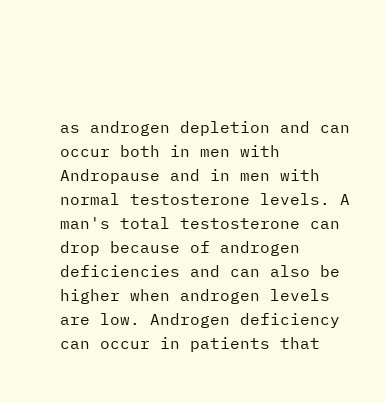as androgen depletion and can occur both in men with Andropause and in men with normal testosterone levels. A man's total testosterone can drop because of androgen deficiencies and can also be higher when androgen levels are low. Androgen deficiency can occur in patients that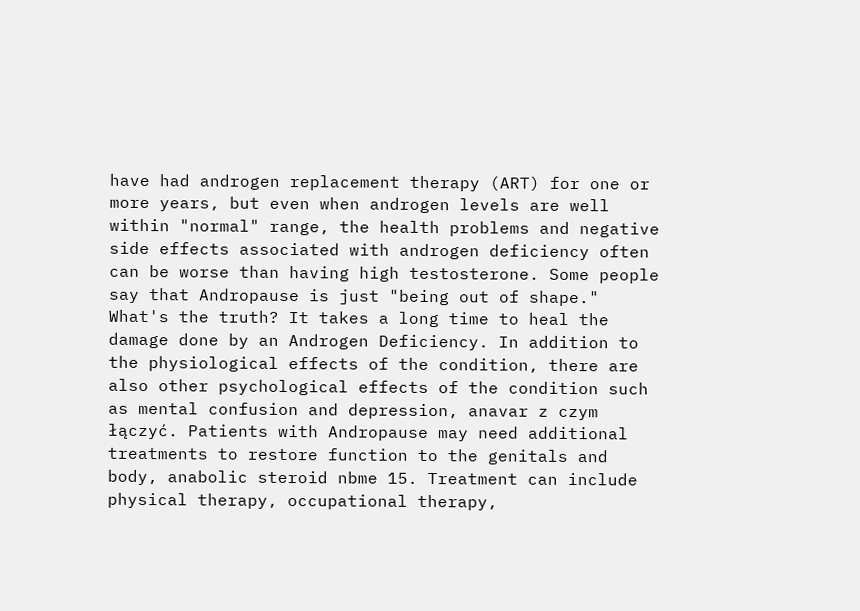have had androgen replacement therapy (ART) for one or more years, but even when androgen levels are well within "normal" range, the health problems and negative side effects associated with androgen deficiency often can be worse than having high testosterone. Some people say that Andropause is just "being out of shape." What's the truth? It takes a long time to heal the damage done by an Androgen Deficiency. In addition to the physiological effects of the condition, there are also other psychological effects of the condition such as mental confusion and depression, anavar z czym łączyć. Patients with Andropause may need additional treatments to restore function to the genitals and body, anabolic steroid nbme 15. Treatment can include physical therapy, occupational therapy,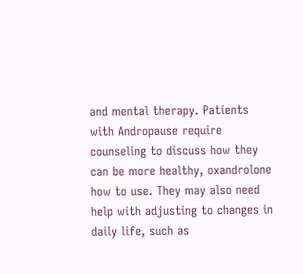and mental therapy. Patients with Andropause require counseling to discuss how they can be more healthy, oxandrolone how to use. They may also need help with adjusting to changes in daily life, such as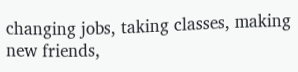changing jobs, taking classes, making new friends,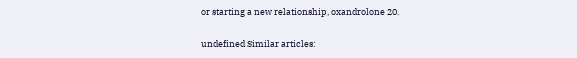or starting a new relationship, oxandrolone 20.

undefined Similar articles: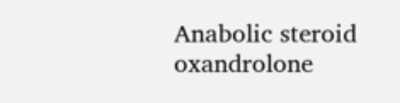Anabolic steroid oxandrolone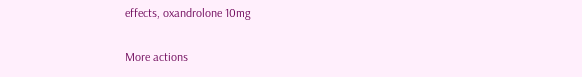effects, oxandrolone 10mg

More actions